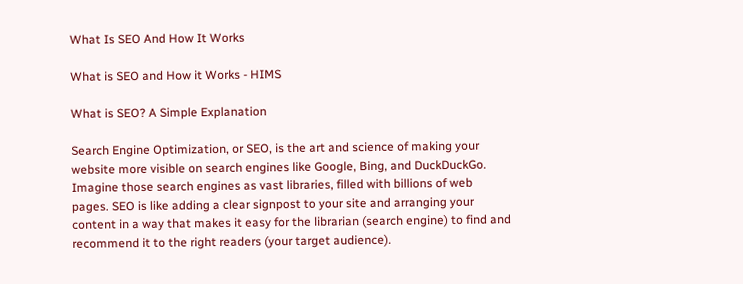What Is SEO And How It Works

What is SEO and How it Works - HIMS

What is SEO? A Simple Explanation

Search Engine Optimization, or SEO, is the art and science of making your website more visible on search engines like Google, Bing, and DuckDuckGo. Imagine those search engines as vast libraries, filled with billions of web pages. SEO is like adding a clear signpost to your site and arranging your content in a way that makes it easy for the librarian (search engine) to find and recommend it to the right readers (your target audience).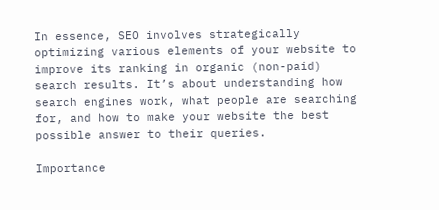In essence, SEO involves strategically optimizing various elements of your website to improve its ranking in organic (non-paid) search results. It’s about understanding how search engines work, what people are searching for, and how to make your website the best possible answer to their queries.

Importance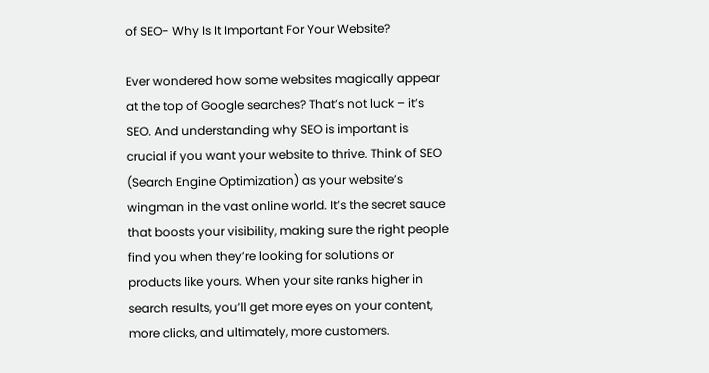of SEO- Why Is It Important For Your Website?

Ever wondered how some websites magically appear at the top of Google searches? That’s not luck – it’s SEO. And understanding why SEO is important is crucial if you want your website to thrive. Think of SEO (Search Engine Optimization) as your website’s wingman in the vast online world. It’s the secret sauce that boosts your visibility, making sure the right people find you when they’re looking for solutions or products like yours. When your site ranks higher in search results, you’ll get more eyes on your content, more clicks, and ultimately, more customers.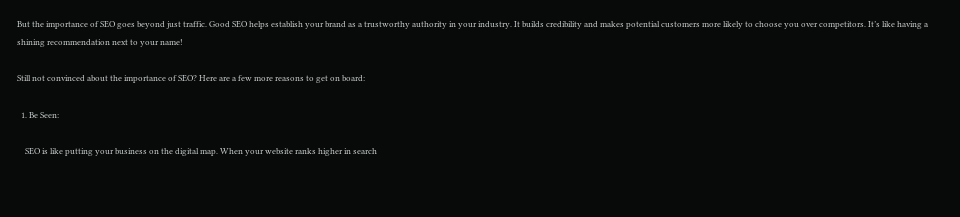But the importance of SEO goes beyond just traffic. Good SEO helps establish your brand as a trustworthy authority in your industry. It builds credibility and makes potential customers more likely to choose you over competitors. It’s like having a shining recommendation next to your name!

Still not convinced about the importance of SEO? Here are a few more reasons to get on board:

  1. Be Seen:

    SEO is like putting your business on the digital map. When your website ranks higher in search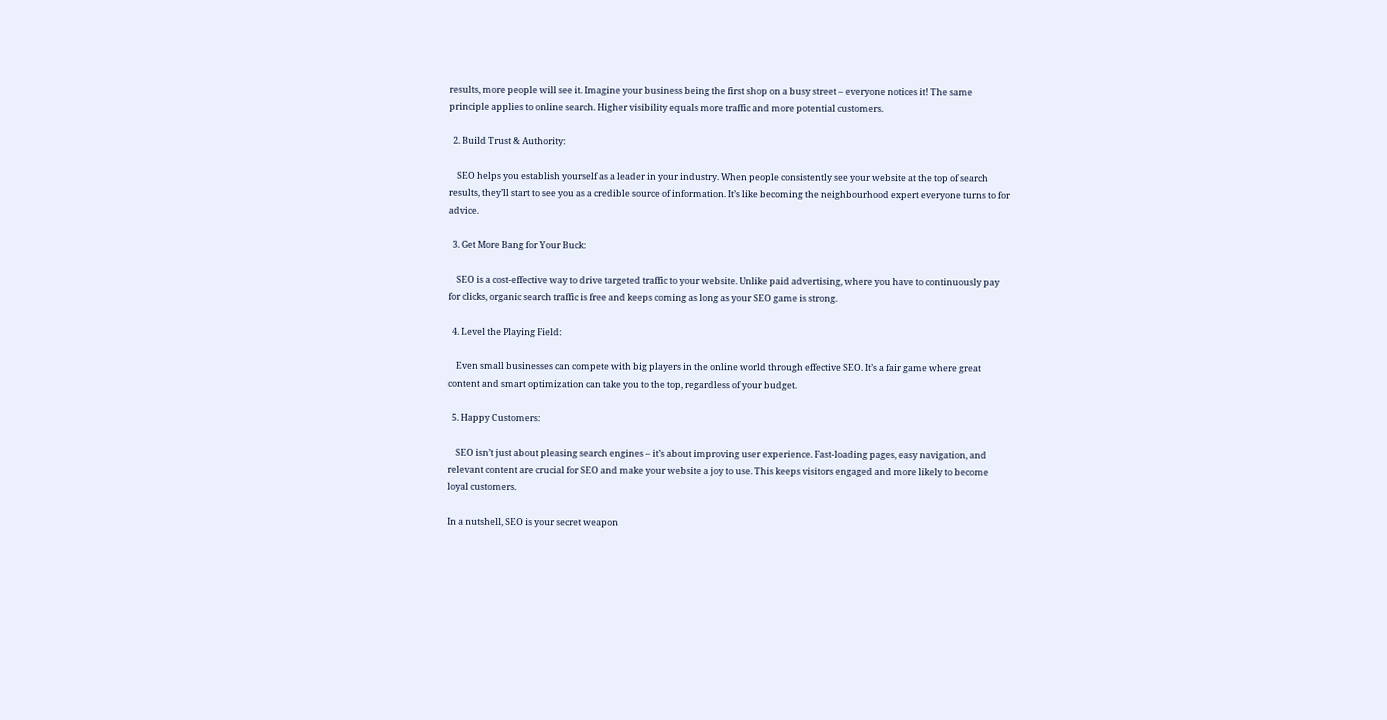results, more people will see it. Imagine your business being the first shop on a busy street – everyone notices it! The same principle applies to online search. Higher visibility equals more traffic and more potential customers.

  2. Build Trust & Authority:

    SEO helps you establish yourself as a leader in your industry. When people consistently see your website at the top of search results, they’ll start to see you as a credible source of information. It’s like becoming the neighbourhood expert everyone turns to for advice.

  3. Get More Bang for Your Buck:

    SEO is a cost-effective way to drive targeted traffic to your website. Unlike paid advertising, where you have to continuously pay for clicks, organic search traffic is free and keeps coming as long as your SEO game is strong.

  4. Level the Playing Field:

    Even small businesses can compete with big players in the online world through effective SEO. It’s a fair game where great content and smart optimization can take you to the top, regardless of your budget.

  5. Happy Customers:

    SEO isn’t just about pleasing search engines – it’s about improving user experience. Fast-loading pages, easy navigation, and relevant content are crucial for SEO and make your website a joy to use. This keeps visitors engaged and more likely to become loyal customers.

In a nutshell, SEO is your secret weapon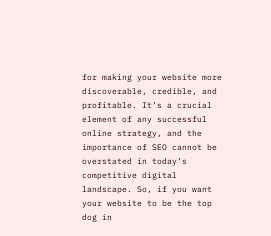for making your website more discoverable, credible, and profitable. It’s a crucial element of any successful online strategy, and the importance of SEO cannot be overstated in today’s competitive digital landscape. So, if you want your website to be the top dog in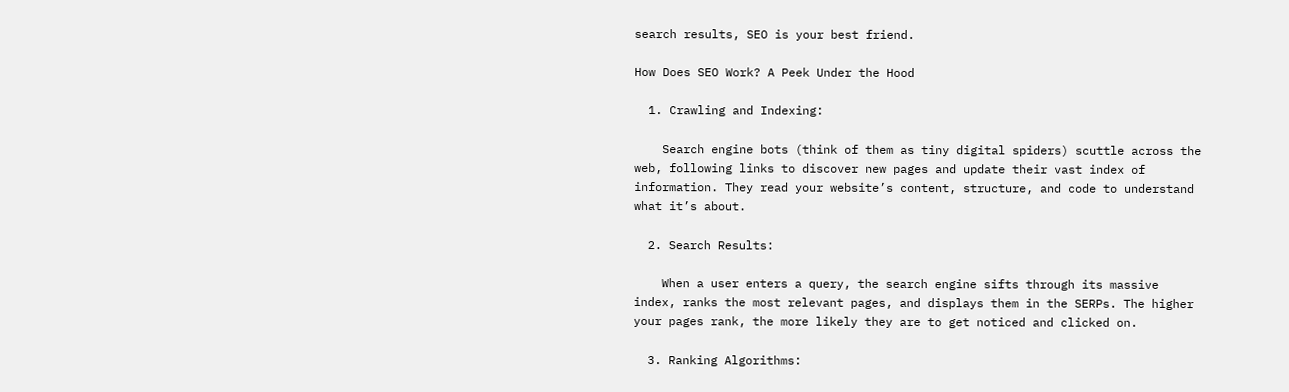search results, SEO is your best friend.

How Does SEO Work? A Peek Under the Hood

  1. Crawling and Indexing:

    Search engine bots (think of them as tiny digital spiders) scuttle across the web, following links to discover new pages and update their vast index of information. They read your website’s content, structure, and code to understand what it’s about.

  2. Search Results:

    When a user enters a query, the search engine sifts through its massive index, ranks the most relevant pages, and displays them in the SERPs. The higher your pages rank, the more likely they are to get noticed and clicked on.

  3. Ranking Algorithms: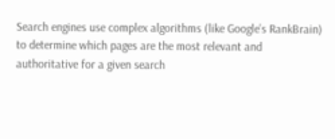Search engines use complex algorithms (like Google’s RankBrain) to determine which pages are the most relevant and authoritative for a given search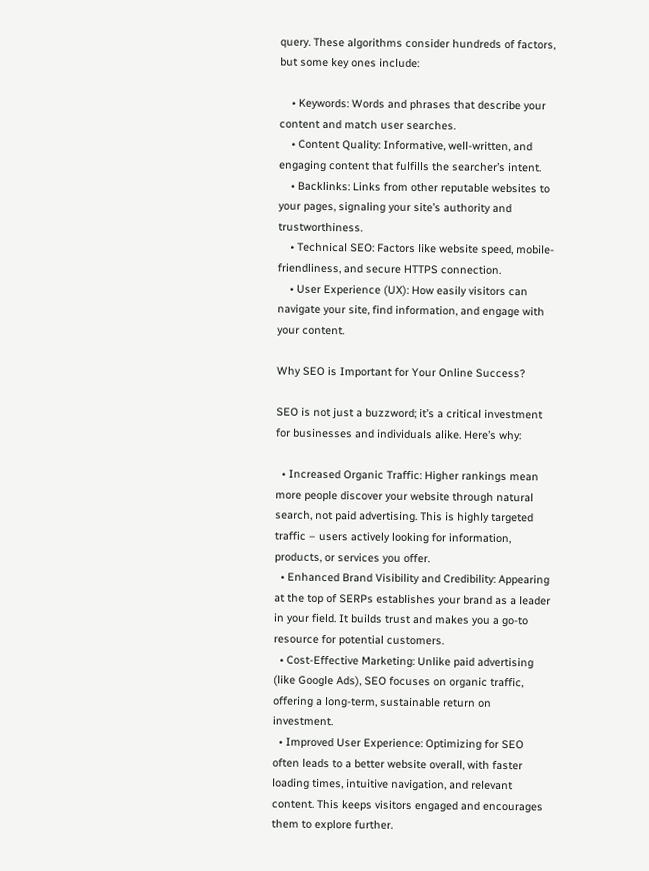query. These algorithms consider hundreds of factors, but some key ones include:

    • Keywords: Words and phrases that describe your content and match user searches.
    • Content Quality: Informative, well-written, and engaging content that fulfills the searcher’s intent.
    • Backlinks: Links from other reputable websites to your pages, signaling your site’s authority and trustworthiness.
    • Technical SEO: Factors like website speed, mobile-friendliness, and secure HTTPS connection.
    • User Experience (UX): How easily visitors can navigate your site, find information, and engage with your content.

Why SEO is Important for Your Online Success?

SEO is not just a buzzword; it’s a critical investment for businesses and individuals alike. Here’s why:

  • Increased Organic Traffic: Higher rankings mean more people discover your website through natural search, not paid advertising. This is highly targeted traffic – users actively looking for information, products, or services you offer.
  • Enhanced Brand Visibility and Credibility: Appearing at the top of SERPs establishes your brand as a leader in your field. It builds trust and makes you a go-to resource for potential customers.
  • Cost-Effective Marketing: Unlike paid advertising (like Google Ads), SEO focuses on organic traffic, offering a long-term, sustainable return on investment.
  • Improved User Experience: Optimizing for SEO often leads to a better website overall, with faster loading times, intuitive navigation, and relevant content. This keeps visitors engaged and encourages them to explore further.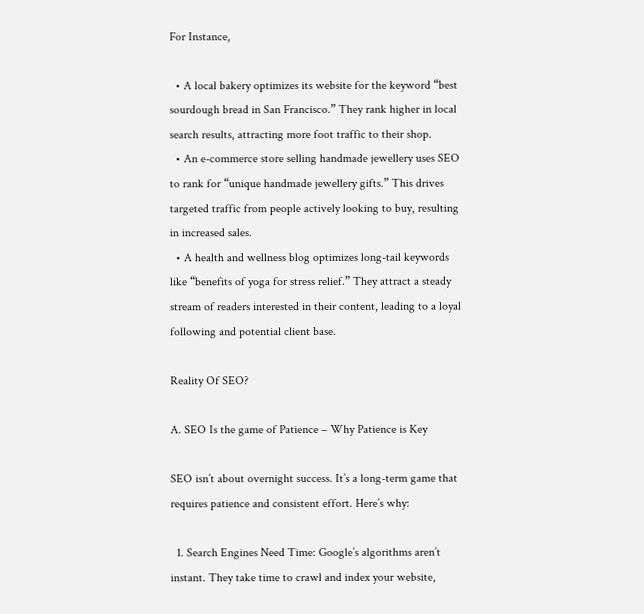For Instance,

  • A local bakery optimizes its website for the keyword “best sourdough bread in San Francisco.” They rank higher in local search results, attracting more foot traffic to their shop.
  • An e-commerce store selling handmade jewellery uses SEO to rank for “unique handmade jewellery gifts.” This drives targeted traffic from people actively looking to buy, resulting in increased sales.
  • A health and wellness blog optimizes long-tail keywords like “benefits of yoga for stress relief.” They attract a steady stream of readers interested in their content, leading to a loyal following and potential client base.

Reality Of SEO?

A. SEO Is the game of Patience – Why Patience is Key

SEO isn’t about overnight success. It’s a long-term game that requires patience and consistent effort. Here’s why:

  1. Search Engines Need Time: Google’s algorithms aren’t instant. They take time to crawl and index your website,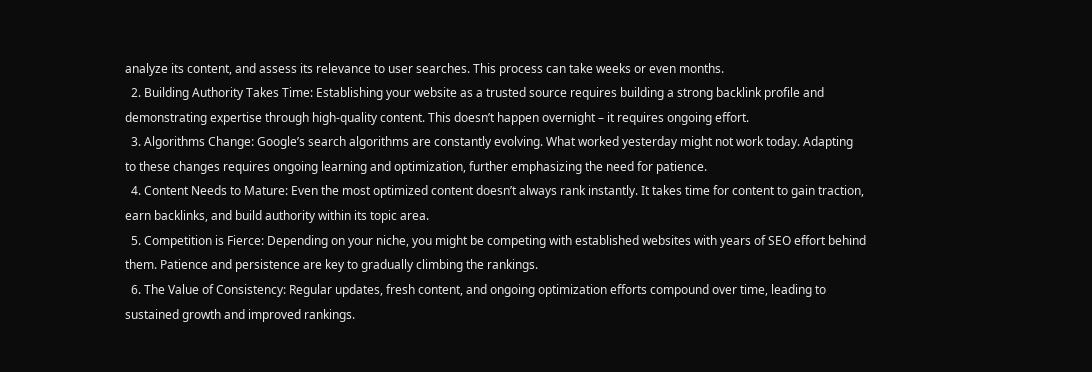analyze its content, and assess its relevance to user searches. This process can take weeks or even months.
  2. Building Authority Takes Time: Establishing your website as a trusted source requires building a strong backlink profile and demonstrating expertise through high-quality content. This doesn’t happen overnight – it requires ongoing effort.
  3. Algorithms Change: Google’s search algorithms are constantly evolving. What worked yesterday might not work today. Adapting to these changes requires ongoing learning and optimization, further emphasizing the need for patience.
  4. Content Needs to Mature: Even the most optimized content doesn’t always rank instantly. It takes time for content to gain traction, earn backlinks, and build authority within its topic area.
  5. Competition is Fierce: Depending on your niche, you might be competing with established websites with years of SEO effort behind them. Patience and persistence are key to gradually climbing the rankings.
  6. The Value of Consistency: Regular updates, fresh content, and ongoing optimization efforts compound over time, leading to sustained growth and improved rankings.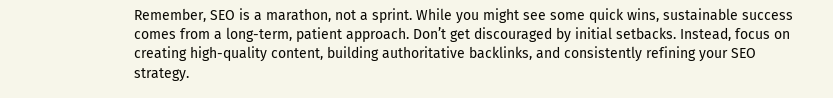Remember, SEO is a marathon, not a sprint. While you might see some quick wins, sustainable success comes from a long-term, patient approach. Don’t get discouraged by initial setbacks. Instead, focus on creating high-quality content, building authoritative backlinks, and consistently refining your SEO strategy.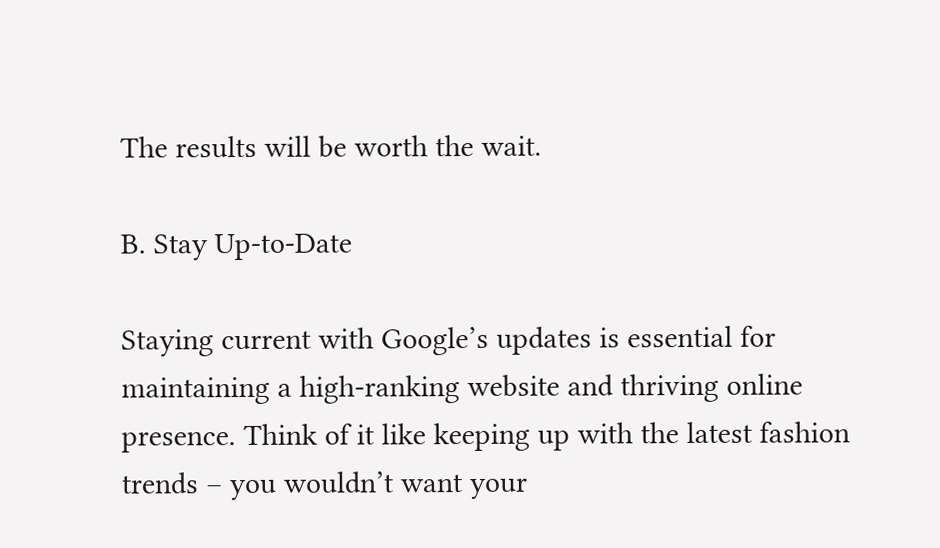The results will be worth the wait.

B. Stay Up-to-Date

Staying current with Google’s updates is essential for maintaining a high-ranking website and thriving online presence. Think of it like keeping up with the latest fashion trends – you wouldn’t want your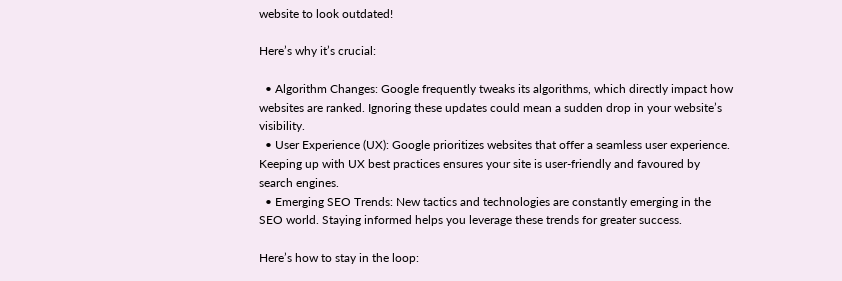website to look outdated!

Here’s why it’s crucial:

  • Algorithm Changes: Google frequently tweaks its algorithms, which directly impact how websites are ranked. Ignoring these updates could mean a sudden drop in your website’s visibility.
  • User Experience (UX): Google prioritizes websites that offer a seamless user experience. Keeping up with UX best practices ensures your site is user-friendly and favoured by search engines.
  • Emerging SEO Trends: New tactics and technologies are constantly emerging in the SEO world. Staying informed helps you leverage these trends for greater success.

Here’s how to stay in the loop: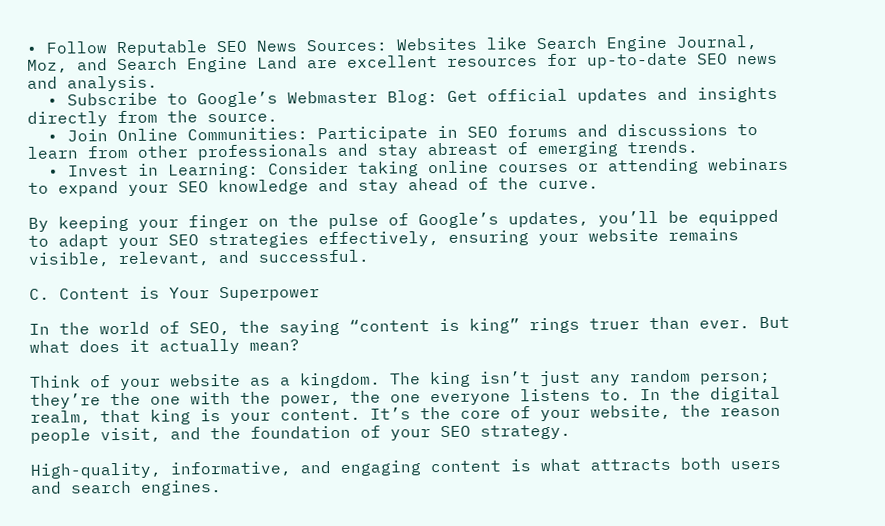• Follow Reputable SEO News Sources: Websites like Search Engine Journal, Moz, and Search Engine Land are excellent resources for up-to-date SEO news and analysis.
  • Subscribe to Google’s Webmaster Blog: Get official updates and insights directly from the source.
  • Join Online Communities: Participate in SEO forums and discussions to learn from other professionals and stay abreast of emerging trends.
  • Invest in Learning: Consider taking online courses or attending webinars to expand your SEO knowledge and stay ahead of the curve.

By keeping your finger on the pulse of Google’s updates, you’ll be equipped to adapt your SEO strategies effectively, ensuring your website remains visible, relevant, and successful.

C. Content is Your Superpower

In the world of SEO, the saying “content is king” rings truer than ever. But what does it actually mean?

Think of your website as a kingdom. The king isn’t just any random person; they’re the one with the power, the one everyone listens to. In the digital realm, that king is your content. It’s the core of your website, the reason people visit, and the foundation of your SEO strategy.

High-quality, informative, and engaging content is what attracts both users and search engines.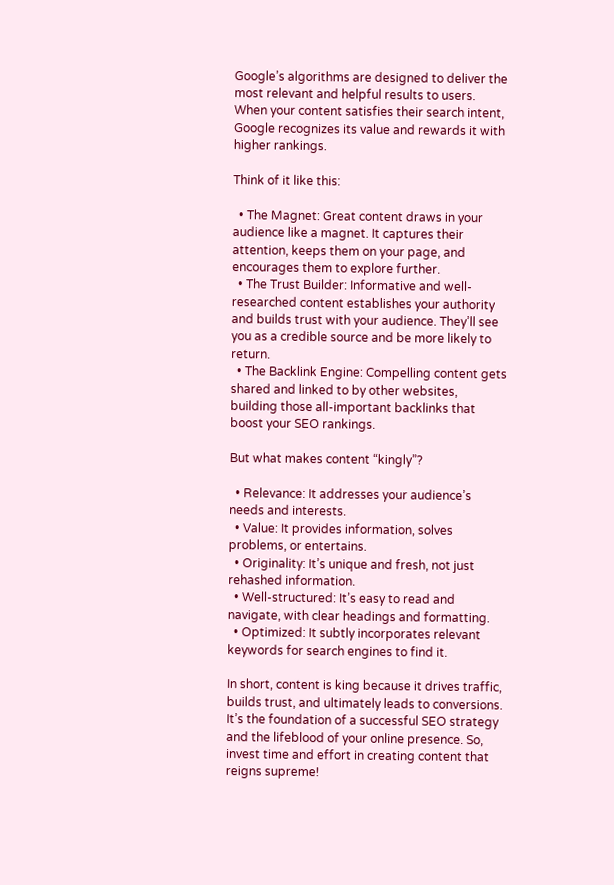Google’s algorithms are designed to deliver the most relevant and helpful results to users. When your content satisfies their search intent, Google recognizes its value and rewards it with higher rankings.

Think of it like this:

  • The Magnet: Great content draws in your audience like a magnet. It captures their attention, keeps them on your page, and encourages them to explore further.
  • The Trust Builder: Informative and well-researched content establishes your authority and builds trust with your audience. They’ll see you as a credible source and be more likely to return.
  • The Backlink Engine: Compelling content gets shared and linked to by other websites, building those all-important backlinks that boost your SEO rankings.

But what makes content “kingly”?

  • Relevance: It addresses your audience’s needs and interests.
  • Value: It provides information, solves problems, or entertains.
  • Originality: It’s unique and fresh, not just rehashed information.
  • Well-structured: It’s easy to read and navigate, with clear headings and formatting.
  • Optimized: It subtly incorporates relevant keywords for search engines to find it.

In short, content is king because it drives traffic, builds trust, and ultimately leads to conversions. It’s the foundation of a successful SEO strategy and the lifeblood of your online presence. So, invest time and effort in creating content that reigns supreme!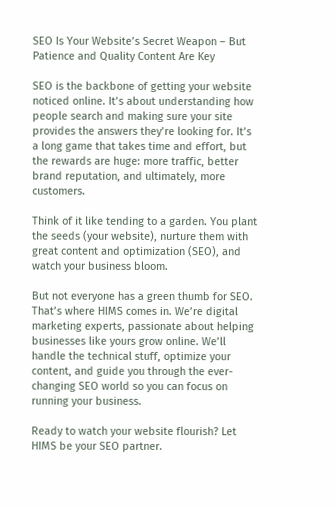SEO Is Your Website’s Secret Weapon – But Patience and Quality Content Are Key

SEO is the backbone of getting your website noticed online. It’s about understanding how people search and making sure your site provides the answers they’re looking for. It’s a long game that takes time and effort, but the rewards are huge: more traffic, better brand reputation, and ultimately, more customers.

Think of it like tending to a garden. You plant the seeds (your website), nurture them with great content and optimization (SEO), and watch your business bloom.

But not everyone has a green thumb for SEO. That’s where HIMS comes in. We’re digital marketing experts, passionate about helping businesses like yours grow online. We’ll handle the technical stuff, optimize your content, and guide you through the ever-changing SEO world so you can focus on running your business.

Ready to watch your website flourish? Let HIMS be your SEO partner.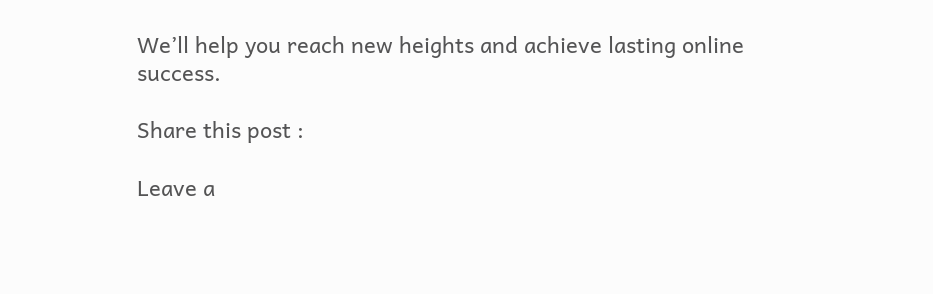We’ll help you reach new heights and achieve lasting online success.

Share this post :

Leave a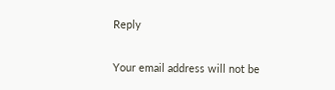Reply

Your email address will not be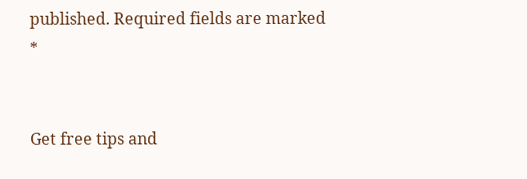published. Required fields are marked *


Get free tips and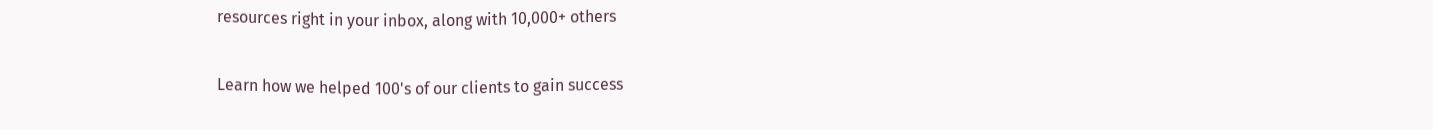resources right in your inbox, along with 10,000+ others

Learn how we helped 100's of our clients to gain success